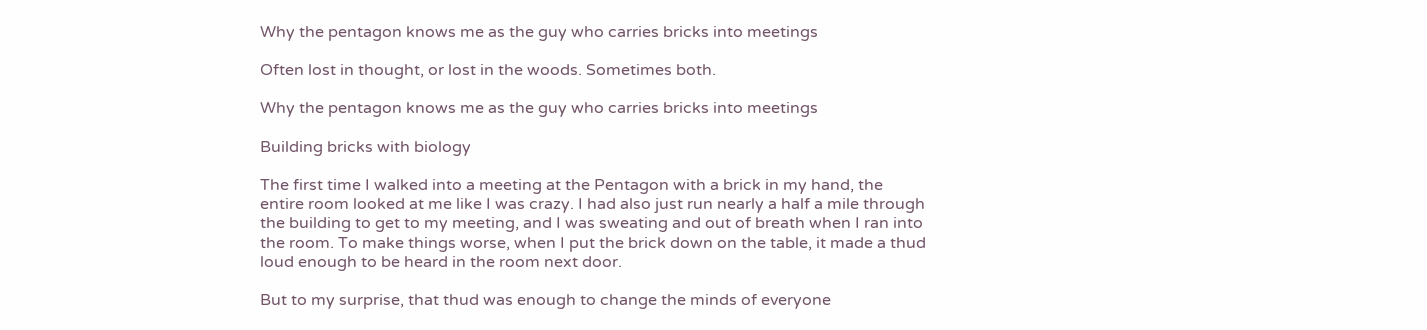Why the pentagon knows me as the guy who carries bricks into meetings

Often lost in thought, or lost in the woods. Sometimes both.

Why the pentagon knows me as the guy who carries bricks into meetings

Building bricks with biology

The first time I walked into a meeting at the Pentagon with a brick in my hand, the entire room looked at me like I was crazy. I had also just run nearly a half a mile through the building to get to my meeting, and I was sweating and out of breath when I ran into the room. To make things worse, when I put the brick down on the table, it made a thud loud enough to be heard in the room next door.

But to my surprise, that thud was enough to change the minds of everyone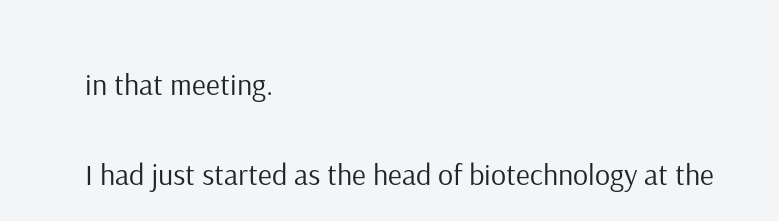in that meeting.

I had just started as the head of biotechnology at the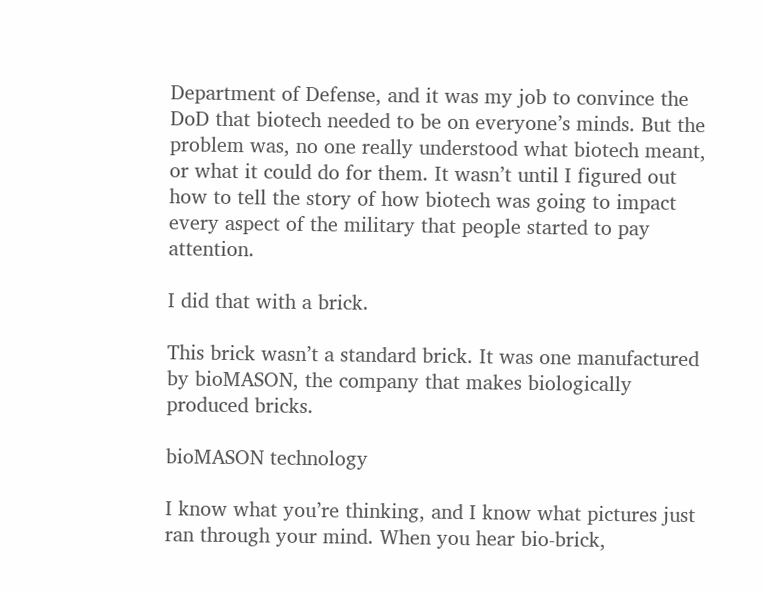Department of Defense, and it was my job to convince the DoD that biotech needed to be on everyone’s minds. But the problem was, no one really understood what biotech meant, or what it could do for them. It wasn’t until I figured out how to tell the story of how biotech was going to impact every aspect of the military that people started to pay attention.

I did that with a brick.

This brick wasn’t a standard brick. It was one manufactured by bioMASON, the company that makes biologically produced bricks.

bioMASON technology

I know what you’re thinking, and I know what pictures just ran through your mind. When you hear bio-brick,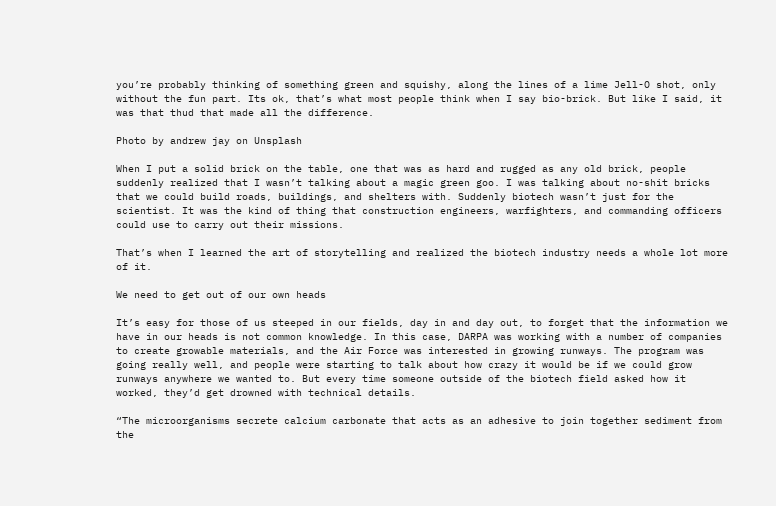you’re probably thinking of something green and squishy, along the lines of a lime Jell-O shot, only without the fun part. Its ok, that’s what most people think when I say bio-brick. But like I said, it was that thud that made all the difference.

Photo by andrew jay on Unsplash

When I put a solid brick on the table, one that was as hard and rugged as any old brick, people suddenly realized that I wasn’t talking about a magic green goo. I was talking about no-shit bricks that we could build roads, buildings, and shelters with. Suddenly biotech wasn’t just for the scientist. It was the kind of thing that construction engineers, warfighters, and commanding officers could use to carry out their missions.

That’s when I learned the art of storytelling and realized the biotech industry needs a whole lot more of it.

We need to get out of our own heads

It’s easy for those of us steeped in our fields, day in and day out, to forget that the information we have in our heads is not common knowledge. In this case, DARPA was working with a number of companies to create growable materials, and the Air Force was interested in growing runways. The program was going really well, and people were starting to talk about how crazy it would be if we could grow runways anywhere we wanted to. But every time someone outside of the biotech field asked how it worked, they’d get drowned with technical details.

“The microorganisms secrete calcium carbonate that acts as an adhesive to join together sediment from the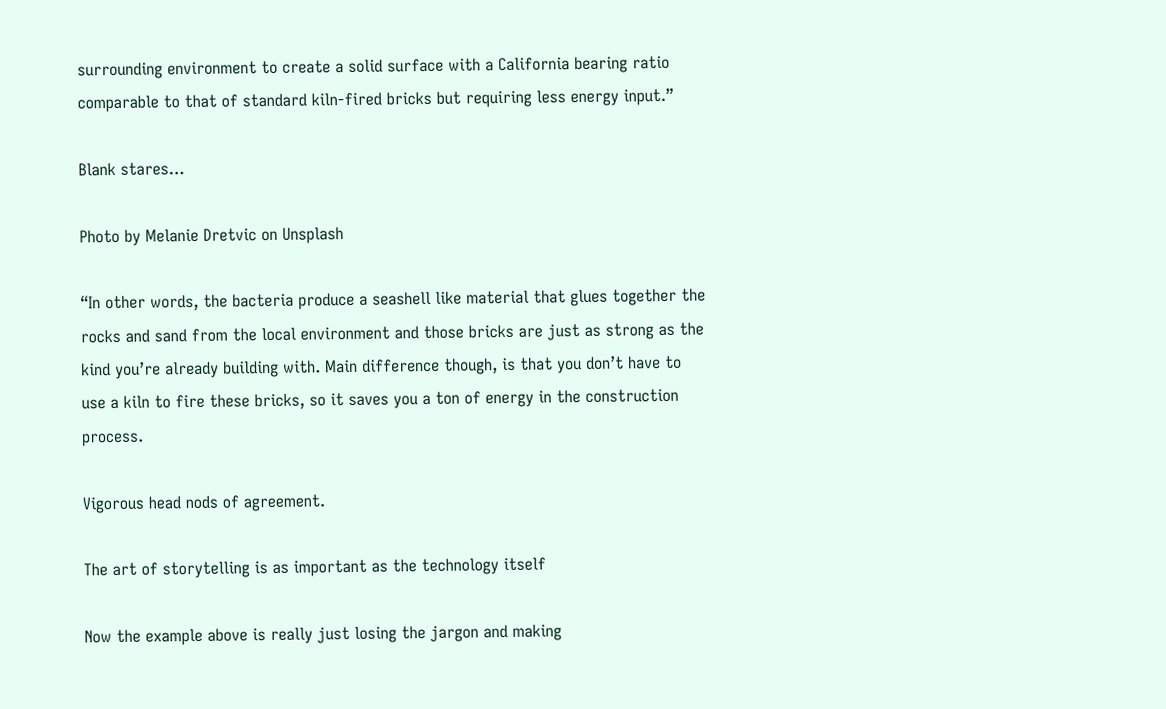surrounding environment to create a solid surface with a California bearing ratio comparable to that of standard kiln-fired bricks but requiring less energy input.”

Blank stares…

Photo by Melanie Dretvic on Unsplash

“In other words, the bacteria produce a seashell like material that glues together the rocks and sand from the local environment and those bricks are just as strong as the kind you’re already building with. Main difference though, is that you don’t have to use a kiln to fire these bricks, so it saves you a ton of energy in the construction process.

Vigorous head nods of agreement.

The art of storytelling is as important as the technology itself

Now the example above is really just losing the jargon and making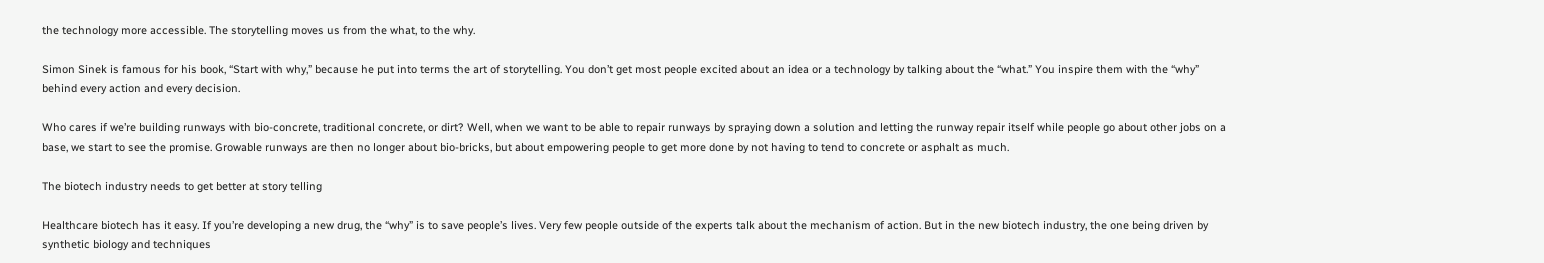the technology more accessible. The storytelling moves us from the what, to the why.

Simon Sinek is famous for his book, “Start with why,” because he put into terms the art of storytelling. You don’t get most people excited about an idea or a technology by talking about the “what.” You inspire them with the “why” behind every action and every decision.

Who cares if we’re building runways with bio-concrete, traditional concrete, or dirt? Well, when we want to be able to repair runways by spraying down a solution and letting the runway repair itself while people go about other jobs on a base, we start to see the promise. Growable runways are then no longer about bio-bricks, but about empowering people to get more done by not having to tend to concrete or asphalt as much.

The biotech industry needs to get better at story telling

Healthcare biotech has it easy. If you’re developing a new drug, the “why” is to save people’s lives. Very few people outside of the experts talk about the mechanism of action. But in the new biotech industry, the one being driven by synthetic biology and techniques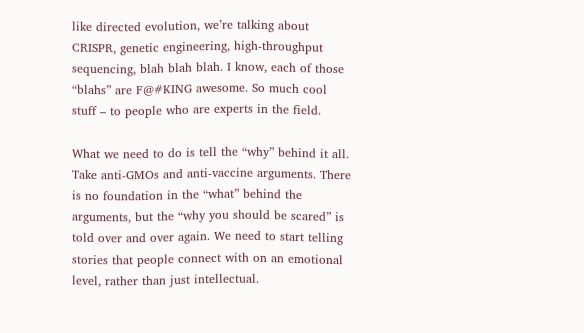like directed evolution, we’re talking about CRISPR, genetic engineering, high-throughput sequencing, blah blah blah. I know, each of those “blahs” are F@#KING awesome. So much cool stuff – to people who are experts in the field.

What we need to do is tell the “why” behind it all. Take anti-GMOs and anti-vaccine arguments. There is no foundation in the “what” behind the arguments, but the “why you should be scared” is told over and over again. We need to start telling stories that people connect with on an emotional level, rather than just intellectual.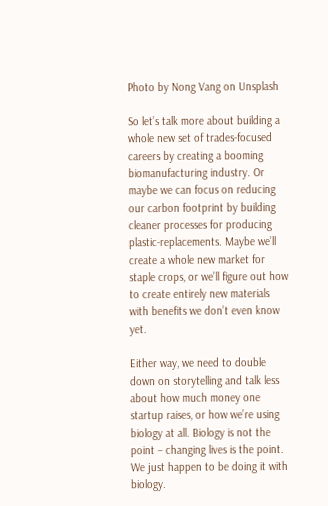Photo by Nong Vang on Unsplash

So let’s talk more about building a whole new set of trades-focused careers by creating a booming biomanufacturing industry. Or maybe we can focus on reducing our carbon footprint by building cleaner processes for producing plastic-replacements. Maybe we’ll create a whole new market for staple crops, or we’ll figure out how to create entirely new materials with benefits we don’t even know yet.

Either way, we need to double down on storytelling and talk less about how much money one startup raises, or how we’re using biology at all. Biology is not the point – changing lives is the point. We just happen to be doing it with biology.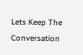Lets Keep The Conversation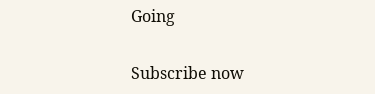Going

Subscribe now